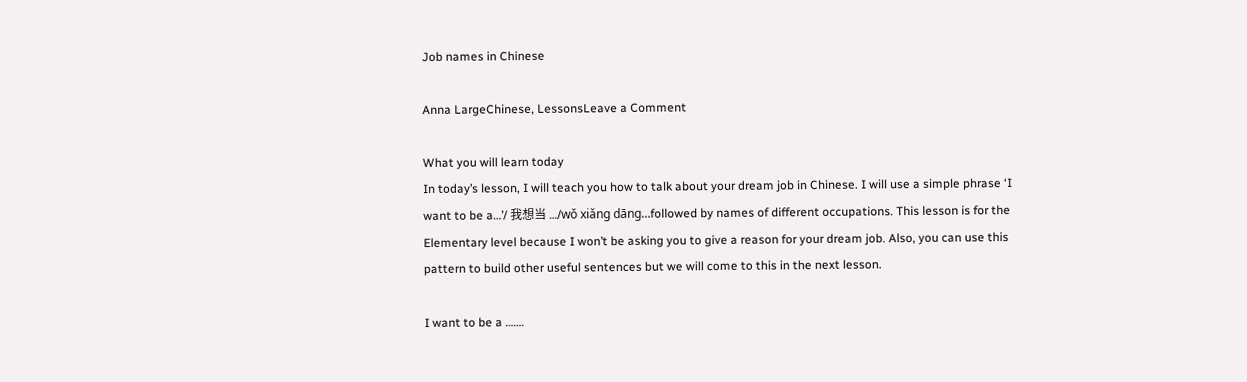Job names in Chinese

Anna LargeChinese, LessonsLeave a Comment

What you will learn today
In today’s lesson, I will teach you how to talk about your dream job in Chinese. I will use a simple phrase ‘I want to be a…’/ 我想当 …/wǒ xiǎng dāng…followed by names of different occupations. This lesson is for the Elementary level because I won’t be asking you to give a reason for your dream job. Also, you can use this pattern to build other useful sentences but we will come to this in the next lesson.

I want to be a …….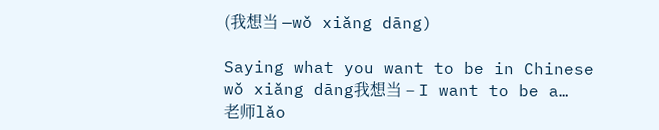(我想当 —wǒ xiǎng dāng)

Saying what you want to be in Chinese
wǒ xiǎng dāng我想当 – I want to be a…
老师lǎo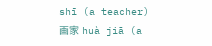shī (a teacher)
画家 huà jiā (a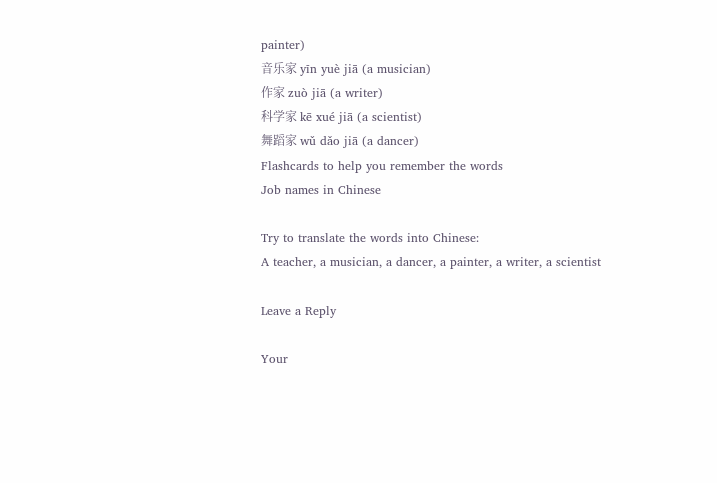painter)
音乐家 yīn yuè jiā (a musician)
作家 zuò jiā (a writer)
科学家 kē xué jiā (a scientist)
舞蹈家 wǔ dǎo jiā (a dancer)
Flashcards to help you remember the words
Job names in Chinese

Try to translate the words into Chinese:
A teacher, a musician, a dancer, a painter, a writer, a scientist

Leave a Reply

Your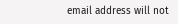email address will not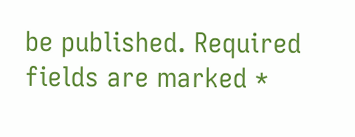be published. Required fields are marked *